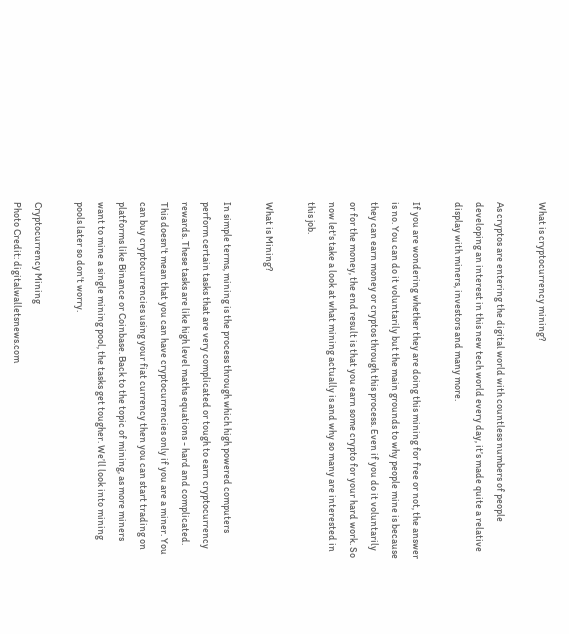What is cryptocurrency mining?

As cryptos are entering the digital world with countless numbers of people developing an interest in this new tech world every day, it’s made quite a relative display with miners, investors and many more.

If you are wondering whether they are doing this mining for free or not, the answer is no. You can do it voluntarily but the main grounds to why people mine is because they can earn money or cryptos through this process. Even if you do it voluntarily or for the money, the end result is that you earn some crypto for your hard work. So now let's take a look at what mining actually is and why so many are interested in this job.

What is Mining?

In simple terms, mining is the process through which high powered computers perform certain tasks that are very complicated or tough to earn cryptocurrency rewards. These tasks are like high level maths equations - hard and complicated. This doesn't mean that you can have cryptocurrencies only if you are a miner. You can buy cryptocurrencies using your fiat currency then you can start trading on platforms like Binance or Coinbase. Back to the topic of mining, as more miners want to mine a single mining pool, the tasks get tougher. We’ll look into mining pools later so don't worry.

Cryptocurrency Mining
Photo Credit: digitalwalletsnews.com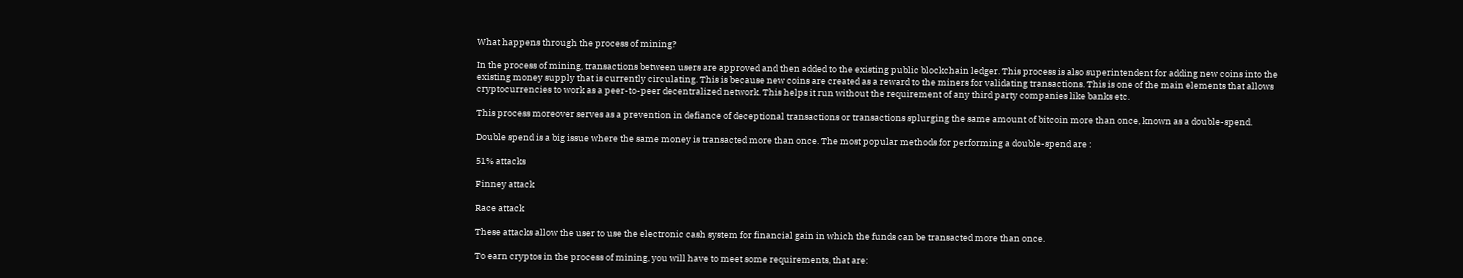What happens through the process of mining?

In the process of mining, transactions between users are approved and then added to the existing public blockchain ledger. This process is also superintendent for adding new coins into the existing money supply that is currently circulating. This is because new coins are created as a reward to the miners for validating transactions. This is one of the main elements that allows cryptocurrencies to work as a peer-to-peer decentralized network. This helps it run without the requirement of any third party companies like banks etc.

This process moreover serves as a prevention in defiance of deceptional transactions or transactions splurging the same amount of bitcoin more than once, known as a double-spend.

Double spend is a big issue where the same money is transacted more than once. The most popular methods for performing a double-spend are :

51% attacks

Finney attack

Race attack

These attacks allow the user to use the electronic cash system for financial gain in which the funds can be transacted more than once.

To earn cryptos in the process of mining, you will have to meet some requirements, that are: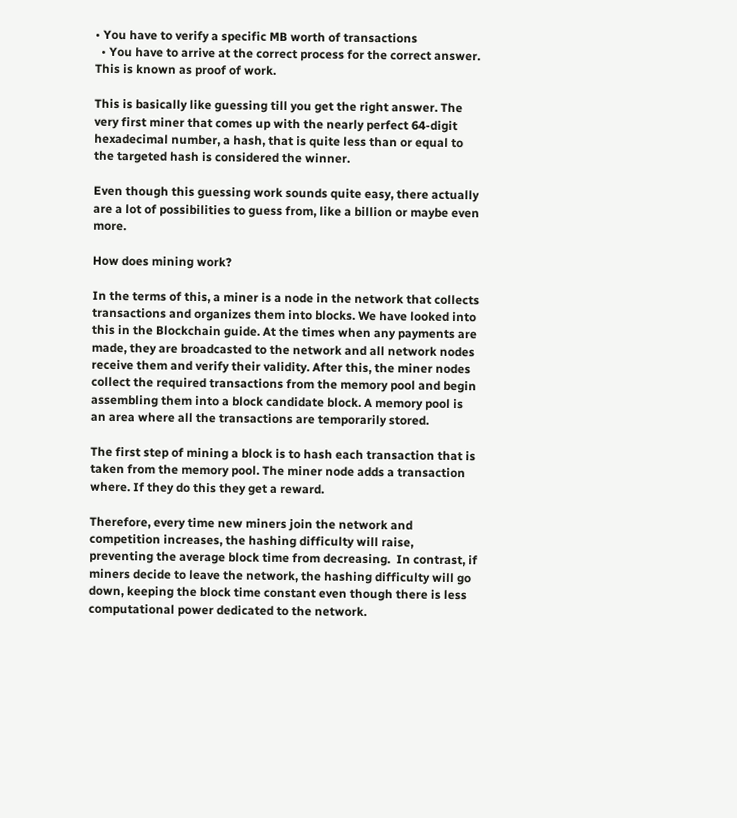• You have to verify a specific MB worth of transactions
  • You have to arrive at the correct process for the correct answer. This is known as proof of work.

This is basically like guessing till you get the right answer. The very first miner that comes up with the nearly perfect 64-digit hexadecimal number, a hash, that is quite less than or equal to the targeted hash is considered the winner.

Even though this guessing work sounds quite easy, there actually are a lot of possibilities to guess from, like a billion or maybe even more.

How does mining work?

In the terms of this, a miner is a node in the network that collects transactions and organizes them into blocks. We have looked into this in the Blockchain guide. At the times when any payments are made, they are broadcasted to the network and all network nodes receive them and verify their validity. After this, the miner nodes collect the required transactions from the memory pool and begin assembling them into a block candidate block. A memory pool is an area where all the transactions are temporarily stored.

The first step of mining a block is to hash each transaction that is taken from the memory pool. The miner node adds a transaction where. If they do this they get a reward.

Therefore, every time new miners join the network and competition increases, the hashing difficulty will raise, preventing the average block time from decreasing.  In contrast, if miners decide to leave the network, the hashing difficulty will go down, keeping the block time constant even though there is less computational power dedicated to the network.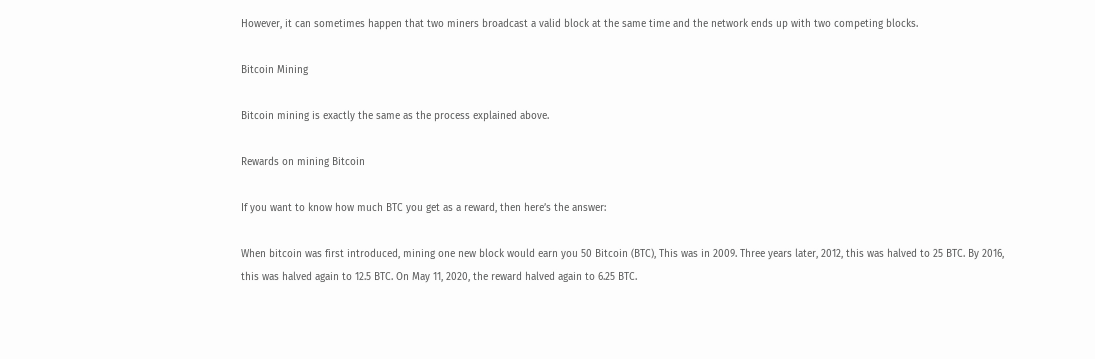However, it can sometimes happen that two miners broadcast a valid block at the same time and the network ends up with two competing blocks.

Bitcoin Mining

Bitcoin mining is exactly the same as the process explained above.

Rewards on mining Bitcoin

If you want to know how much BTC you get as a reward, then here’s the answer:

When bitcoin was first introduced, mining one new block would earn you 50 Bitcoin (BTC), This was in 2009. Three years later, 2012, this was halved to 25 BTC. By 2016, this was halved again to 12.5 BTC. On May 11, 2020, the reward halved again to 6.25 BTC.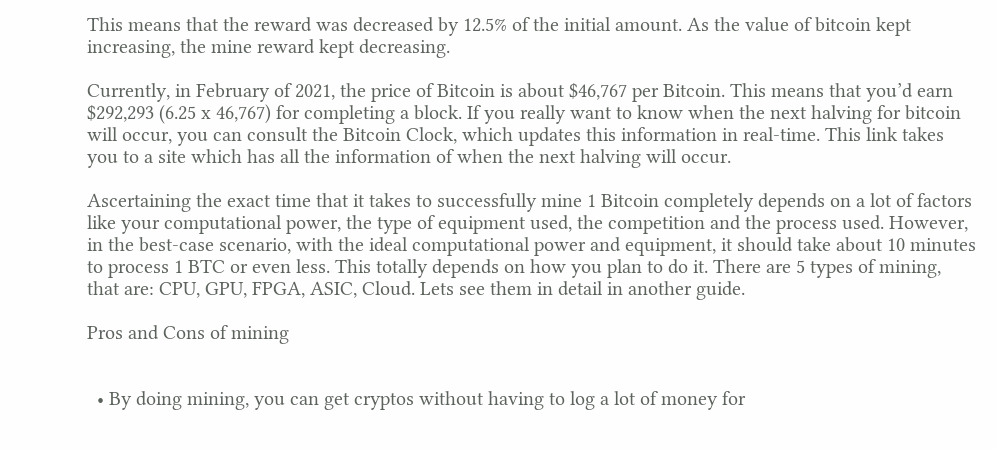This means that the reward was decreased by 12.5% of the initial amount. As the value of bitcoin kept increasing, the mine reward kept decreasing.

Currently, in February of 2021, the price of Bitcoin is about $46,767 per Bitcoin. This means that you’d earn $292,293 (6.25 x 46,767) for completing a block. If you really want to know when the next halving for bitcoin will occur, you can consult the Bitcoin Clock, which updates this information in real-time. This link takes you to a site which has all the information of when the next halving will occur.

Ascertaining the exact time that it takes to successfully mine 1 Bitcoin completely depends on a lot of factors like your computational power, the type of equipment used, the competition and the process used. However, in the best-case scenario, with the ideal computational power and equipment, it should take about 10 minutes to process 1 BTC or even less. This totally depends on how you plan to do it. There are 5 types of mining, that are: CPU, GPU, FPGA, ASIC, Cloud. Lets see them in detail in another guide.

Pros and Cons of mining


  • By doing mining, you can get cryptos without having to log a lot of money for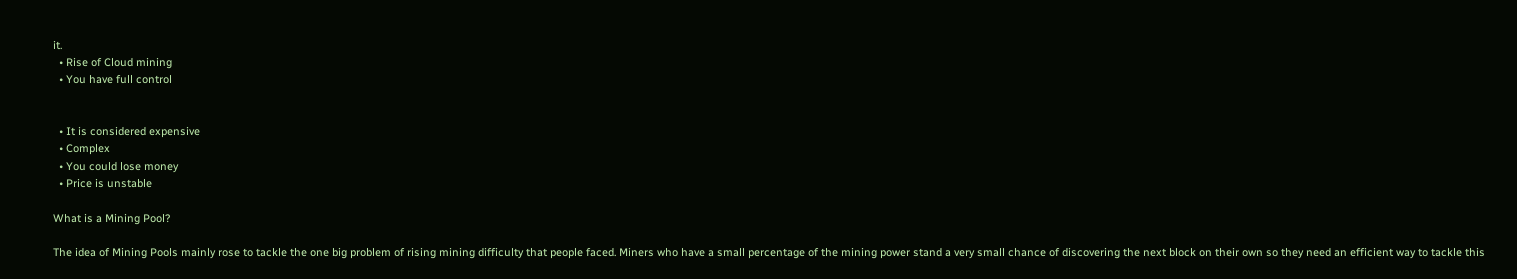it.
  • Rise of Cloud mining
  • You have full control


  • It is considered expensive
  • Complex
  • You could lose money
  • Price is unstable

What is a Mining Pool?

The idea of Mining Pools mainly rose to tackle the one big problem of rising mining difficulty that people faced. Miners who have a small percentage of the mining power stand a very small chance of discovering the next block on their own so they need an efficient way to tackle this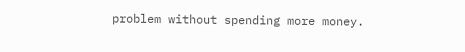problem without spending more money.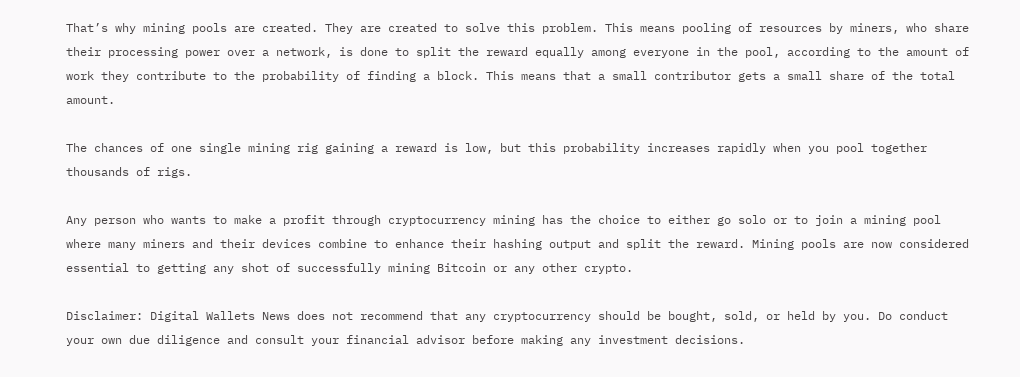That’s why mining pools are created. They are created to solve this problem. This means pooling of resources by miners, who share their processing power over a network, is done to split the reward equally among everyone in the pool, according to the amount of work they contribute to the probability of finding a block. This means that a small contributor gets a small share of the total amount.

The chances of one single mining rig gaining a reward is low, but this probability increases rapidly when you pool together thousands of rigs.

Any person who wants to make a profit through cryptocurrency mining has the choice to either go solo or to join a mining pool where many miners and their devices combine to enhance their hashing output and split the reward. Mining pools are now considered essential to getting any shot of successfully mining Bitcoin or any other crypto.

Disclaimer: Digital Wallets News does not recommend that any cryptocurrency should be bought, sold, or held by you. Do conduct your own due diligence and consult your financial advisor before making any investment decisions.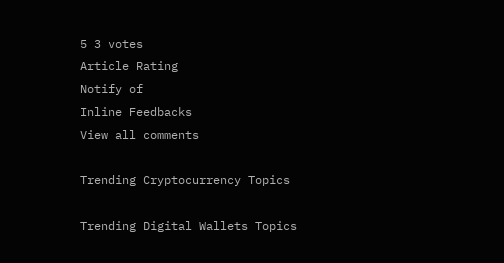5 3 votes
Article Rating
Notify of
Inline Feedbacks
View all comments

Trending Cryptocurrency Topics

Trending Digital Wallets Topics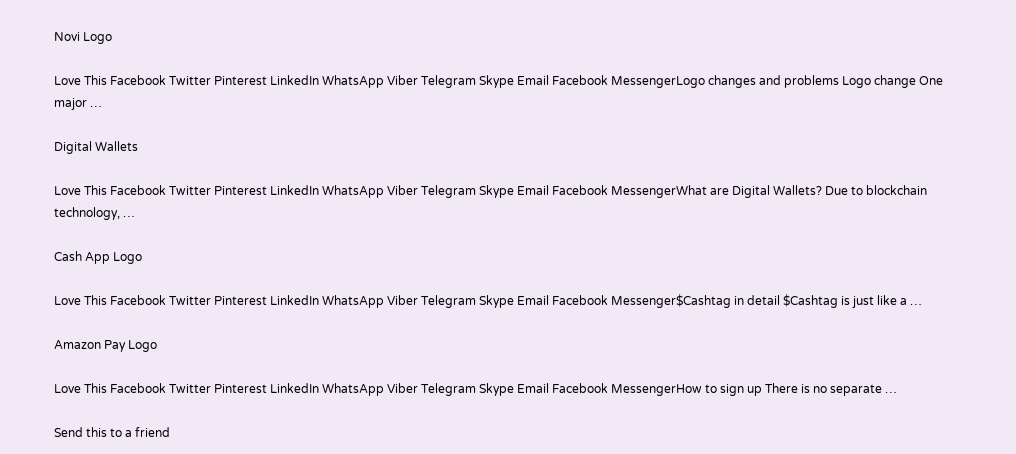Novi Logo

Love This Facebook Twitter Pinterest LinkedIn WhatsApp Viber Telegram Skype Email Facebook MessengerLogo changes and problems Logo change One major …

Digital Wallets

Love This Facebook Twitter Pinterest LinkedIn WhatsApp Viber Telegram Skype Email Facebook MessengerWhat are Digital Wallets? Due to blockchain technology, …

Cash App Logo

Love This Facebook Twitter Pinterest LinkedIn WhatsApp Viber Telegram Skype Email Facebook Messenger$Cashtag in detail $Cashtag is just like a …

Amazon Pay Logo

Love This Facebook Twitter Pinterest LinkedIn WhatsApp Viber Telegram Skype Email Facebook MessengerHow to sign up There is no separate …

Send this to a friend